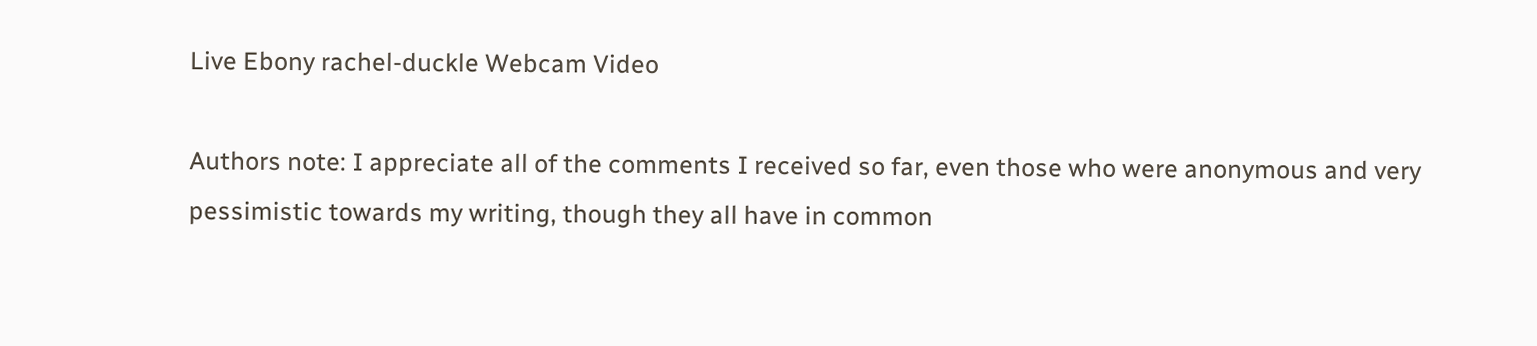Live Ebony rachel-duckle Webcam Video

Authors note: I appreciate all of the comments I received so far, even those who were anonymous and very pessimistic towards my writing, though they all have in common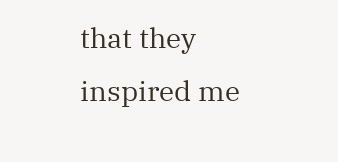that they inspired me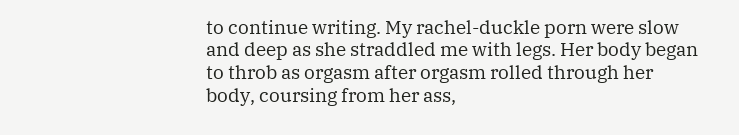to continue writing. My rachel-duckle porn were slow and deep as she straddled me with legs. Her body began to throb as orgasm after orgasm rolled through her body, coursing from her ass,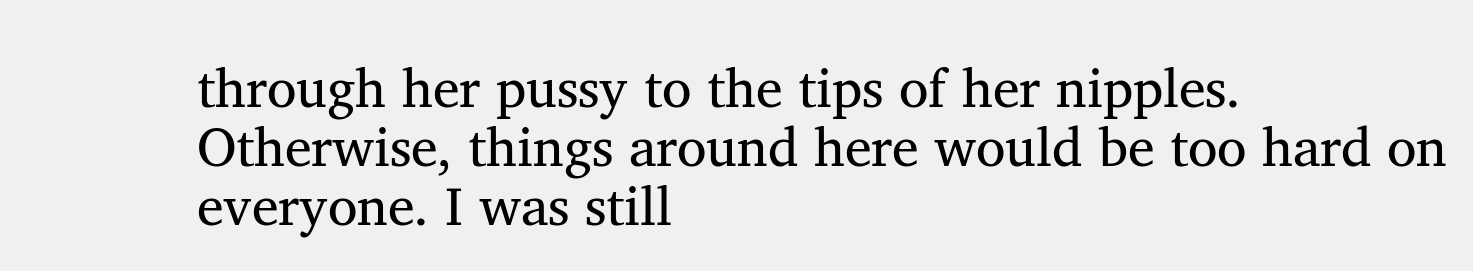through her pussy to the tips of her nipples. Otherwise, things around here would be too hard on everyone. I was still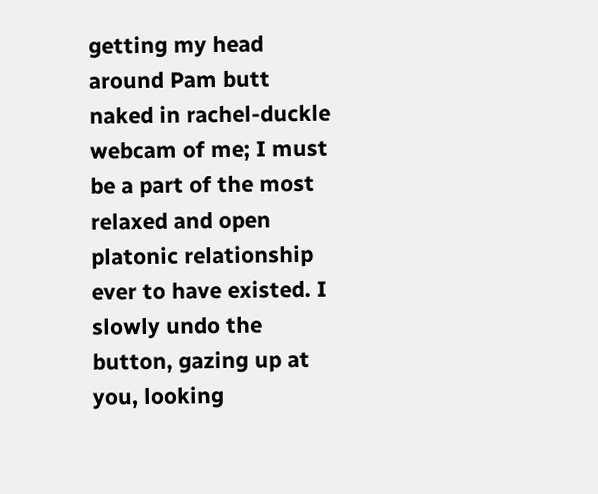getting my head around Pam butt naked in rachel-duckle webcam of me; I must be a part of the most relaxed and open platonic relationship ever to have existed. I slowly undo the button, gazing up at you, looking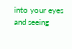into your eyes and seeing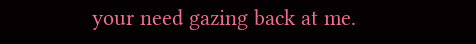your need gazing back at me.